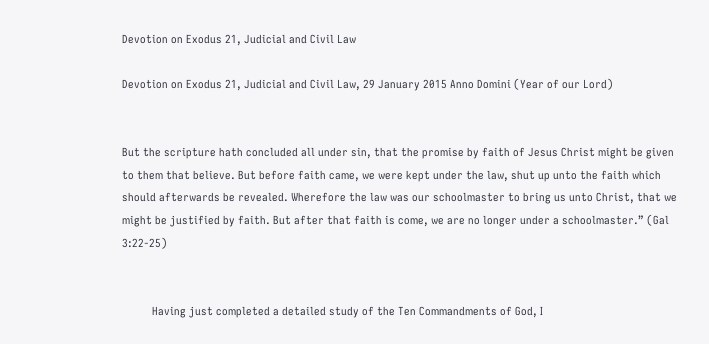Devotion on Exodus 21, Judicial and Civil Law

Devotion on Exodus 21, Judicial and Civil Law, 29 January 2015 Anno Domini (Year of our Lord)


But the scripture hath concluded all under sin, that the promise by faith of Jesus Christ might be given to them that believe. But before faith came, we were kept under the law, shut up unto the faith which should afterwards be revealed. Wherefore the law was our schoolmaster to bring us unto Christ, that we might be justified by faith. But after that faith is come, we are no longer under a schoolmaster.” (Gal 3:22-25)


          Having just completed a detailed study of the Ten Commandments of God, I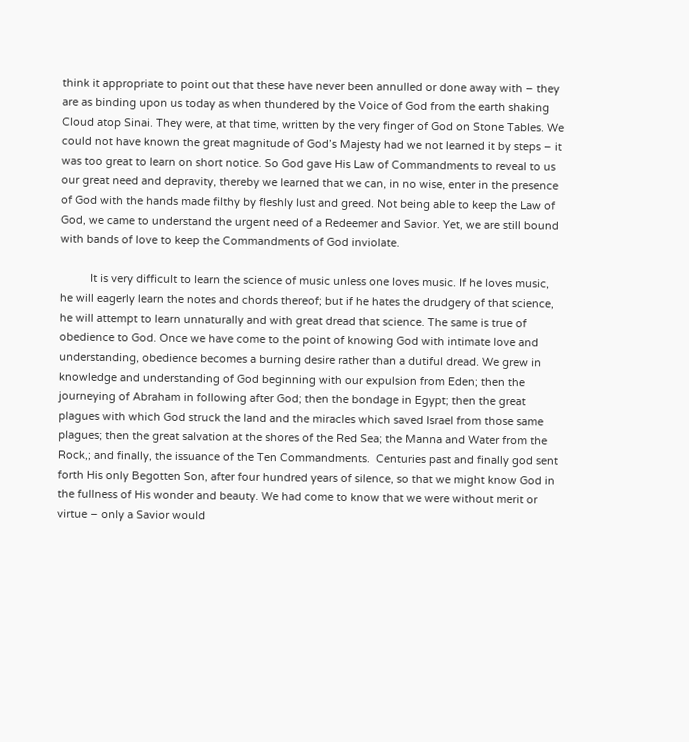think it appropriate to point out that these have never been annulled or done away with – they are as binding upon us today as when thundered by the Voice of God from the earth shaking Cloud atop Sinai. They were, at that time, written by the very finger of God on Stone Tables. We could not have known the great magnitude of God’s Majesty had we not learned it by steps – it was too great to learn on short notice. So God gave His Law of Commandments to reveal to us our great need and depravity, thereby we learned that we can, in no wise, enter in the presence of God with the hands made filthy by fleshly lust and greed. Not being able to keep the Law of God, we came to understand the urgent need of a Redeemer and Savior. Yet, we are still bound with bands of love to keep the Commandments of God inviolate.

          It is very difficult to learn the science of music unless one loves music. If he loves music, he will eagerly learn the notes and chords thereof; but if he hates the drudgery of that science, he will attempt to learn unnaturally and with great dread that science. The same is true of obedience to God. Once we have come to the point of knowing God with intimate love and understanding, obedience becomes a burning desire rather than a dutiful dread. We grew in knowledge and understanding of God beginning with our expulsion from Eden; then the journeying of Abraham in following after God; then the bondage in Egypt; then the great plagues with which God struck the land and the miracles which saved Israel from those same plagues; then the great salvation at the shores of the Red Sea; the Manna and Water from the Rock,; and finally, the issuance of the Ten Commandments.  Centuries past and finally god sent forth His only Begotten Son, after four hundred years of silence, so that we might know God in the fullness of His wonder and beauty. We had come to know that we were without merit or virtue – only a Savior would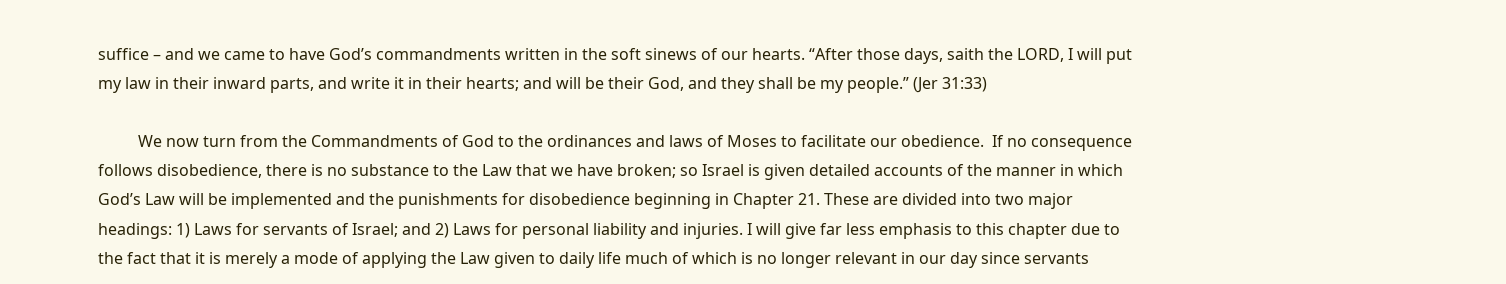suffice – and we came to have God’s commandments written in the soft sinews of our hearts. “After those days, saith the LORD, I will put my law in their inward parts, and write it in their hearts; and will be their God, and they shall be my people.” (Jer 31:33)

          We now turn from the Commandments of God to the ordinances and laws of Moses to facilitate our obedience.  If no consequence follows disobedience, there is no substance to the Law that we have broken; so Israel is given detailed accounts of the manner in which God’s Law will be implemented and the punishments for disobedience beginning in Chapter 21. These are divided into two major headings: 1) Laws for servants of Israel; and 2) Laws for personal liability and injuries. I will give far less emphasis to this chapter due to the fact that it is merely a mode of applying the Law given to daily life much of which is no longer relevant in our day since servants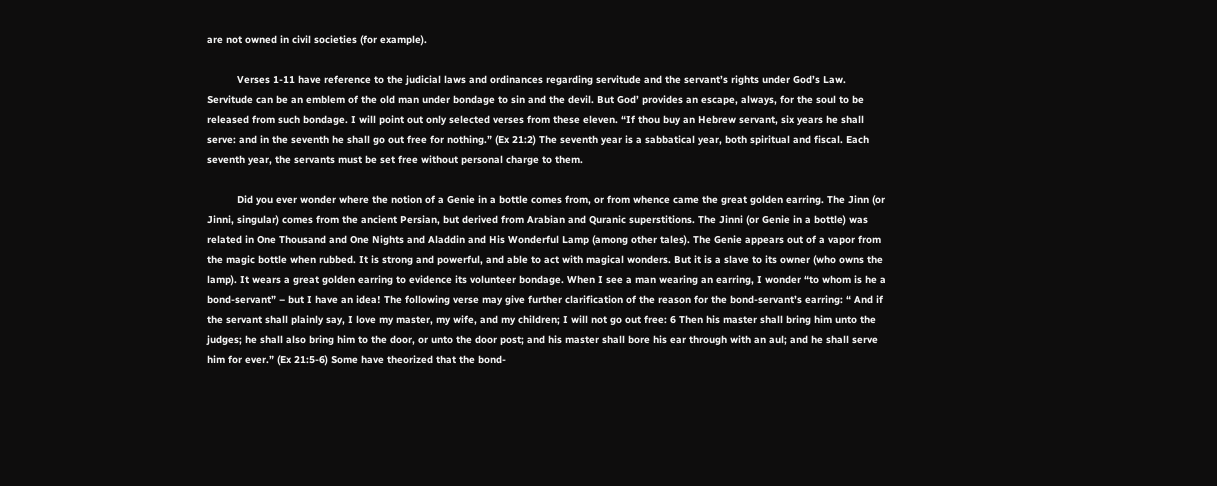are not owned in civil societies (for example).

          Verses 1-11 have reference to the judicial laws and ordinances regarding servitude and the servant’s rights under God’s Law. Servitude can be an emblem of the old man under bondage to sin and the devil. But God’ provides an escape, always, for the soul to be released from such bondage. I will point out only selected verses from these eleven. “If thou buy an Hebrew servant, six years he shall serve: and in the seventh he shall go out free for nothing.” (Ex 21:2) The seventh year is a sabbatical year, both spiritual and fiscal. Each seventh year, the servants must be set free without personal charge to them.

          Did you ever wonder where the notion of a Genie in a bottle comes from, or from whence came the great golden earring. The Jinn (or Jinni, singular) comes from the ancient Persian, but derived from Arabian and Quranic superstitions. The Jinni (or Genie in a bottle) was related in One Thousand and One Nights and Aladdin and His Wonderful Lamp (among other tales). The Genie appears out of a vapor from the magic bottle when rubbed. It is strong and powerful, and able to act with magical wonders. But it is a slave to its owner (who owns the lamp). It wears a great golden earring to evidence its volunteer bondage. When I see a man wearing an earring, I wonder “to whom is he a bond-servant” – but I have an idea! The following verse may give further clarification of the reason for the bond-servant’s earring: “ And if the servant shall plainly say, I love my master, my wife, and my children; I will not go out free: 6 Then his master shall bring him unto the judges; he shall also bring him to the door, or unto the door post; and his master shall bore his ear through with an aul; and he shall serve him for ever.” (Ex 21:5-6) Some have theorized that the bond-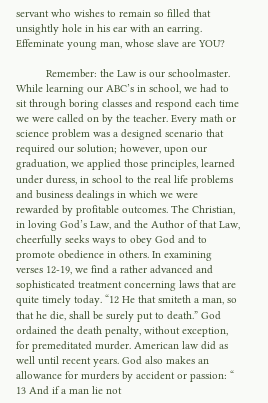servant who wishes to remain so filled that unsightly hole in his ear with an earring. Effeminate young man, whose slave are YOU?

          Remember: the Law is our schoolmaster. While learning our ABC’s in school, we had to sit through boring classes and respond each time we were called on by the teacher. Every math or science problem was a designed scenario that required our solution; however, upon our graduation, we applied those principles, learned under duress, in school to the real life problems and business dealings in which we were rewarded by profitable outcomes. The Christian, in loving God’s Law, and the Author of that Law, cheerfully seeks ways to obey God and to promote obedience in others. In examining verses 12-19, we find a rather advanced and sophisticated treatment concerning laws that are quite timely today. “12 He that smiteth a man, so that he die, shall be surely put to death.” God ordained the death penalty, without exception, for premeditated murder. American law did as well until recent years. God also makes an allowance for murders by accident or passion: “ 13 And if a man lie not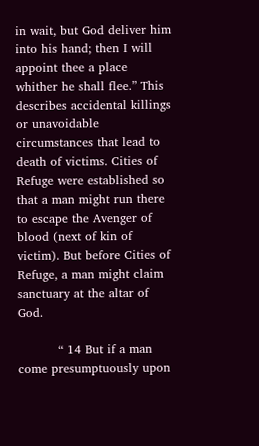in wait, but God deliver him into his hand; then I will appoint thee a place whither he shall flee.” This describes accidental killings or unavoidable circumstances that lead to death of victims. Cities of Refuge were established so that a man might run there to escape the Avenger of blood (next of kin of victim). But before Cities of Refuge, a man might claim sanctuary at the altar of God.

          “ 14 But if a man come presumptuously upon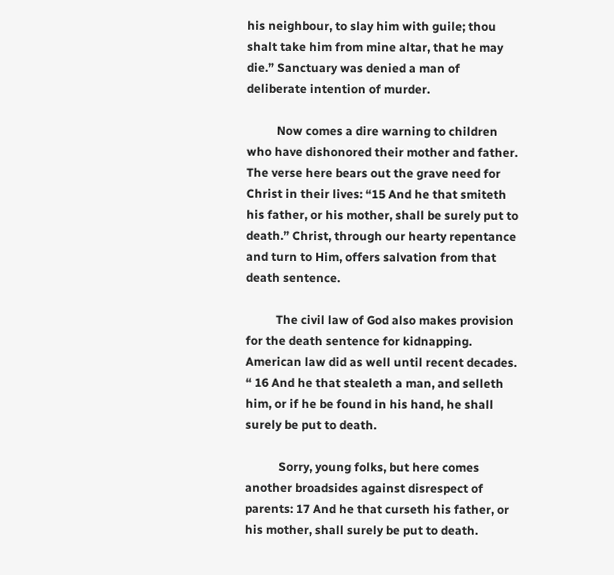his neighbour, to slay him with guile; thou shalt take him from mine altar, that he may die.” Sanctuary was denied a man of deliberate intention of murder.

          Now comes a dire warning to children who have dishonored their mother and father. The verse here bears out the grave need for Christ in their lives: “15 And he that smiteth his father, or his mother, shall be surely put to death.” Christ, through our hearty repentance and turn to Him, offers salvation from that death sentence.

          The civil law of God also makes provision for the death sentence for kidnapping. American law did as well until recent decades. “ 16 And he that stealeth a man, and selleth him, or if he be found in his hand, he shall surely be put to death.

           Sorry, young folks, but here comes another broadsides against disrespect of parents: 17 And he that curseth his father, or his mother, shall surely be put to death.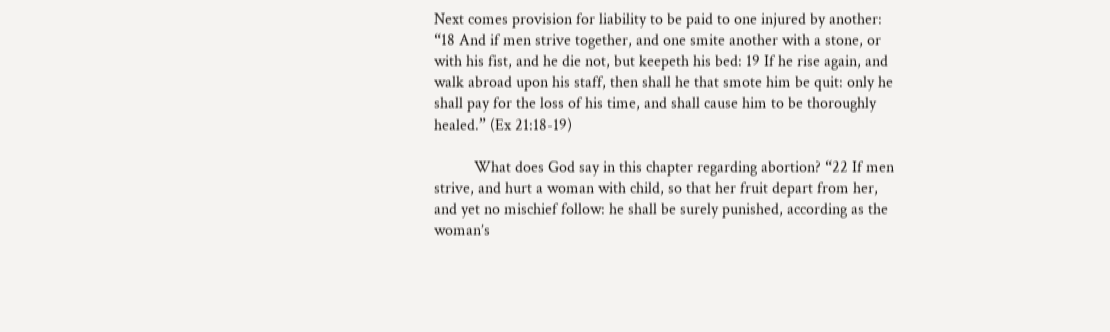Next comes provision for liability to be paid to one injured by another: “18 And if men strive together, and one smite another with a stone, or with his fist, and he die not, but keepeth his bed: 19 If he rise again, and walk abroad upon his staff, then shall he that smote him be quit: only he shall pay for the loss of his time, and shall cause him to be thoroughly healed.” (Ex 21:18-19)

          What does God say in this chapter regarding abortion? “22 If men strive, and hurt a woman with child, so that her fruit depart from her, and yet no mischief follow: he shall be surely punished, according as the woman’s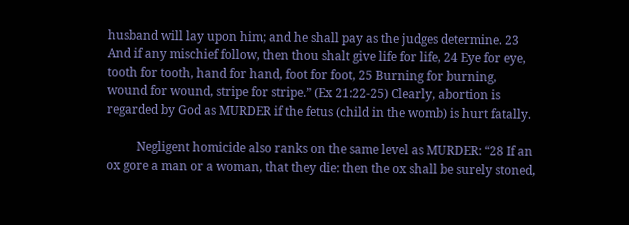husband will lay upon him; and he shall pay as the judges determine. 23 And if any mischief follow, then thou shalt give life for life, 24 Eye for eye, tooth for tooth, hand for hand, foot for foot, 25 Burning for burning, wound for wound, stripe for stripe.” (Ex 21:22-25) Clearly, abortion is regarded by God as MURDER if the fetus (child in the womb) is hurt fatally.

          Negligent homicide also ranks on the same level as MURDER: “28 If an ox gore a man or a woman, that they die: then the ox shall be surely stoned,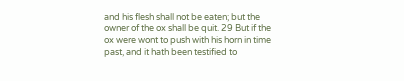and his flesh shall not be eaten; but the owner of the ox shall be quit. 29 But if the ox were wont to push with his horn in time past, and it hath been testified to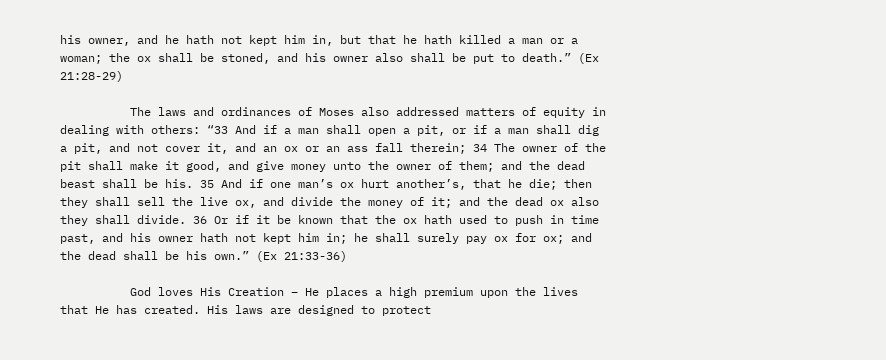his owner, and he hath not kept him in, but that he hath killed a man or a woman; the ox shall be stoned, and his owner also shall be put to death.” (Ex 21:28-29)

          The laws and ordinances of Moses also addressed matters of equity in dealing with others: “33 And if a man shall open a pit, or if a man shall dig a pit, and not cover it, and an ox or an ass fall therein; 34 The owner of the pit shall make it good, and give money unto the owner of them; and the dead beast shall be his. 35 And if one man’s ox hurt another’s, that he die; then they shall sell the live ox, and divide the money of it; and the dead ox also they shall divide. 36 Or if it be known that the ox hath used to push in time past, and his owner hath not kept him in; he shall surely pay ox for ox; and the dead shall be his own.” (Ex 21:33-36)

          God loves His Creation – He places a high premium upon the lives that He has created. His laws are designed to protect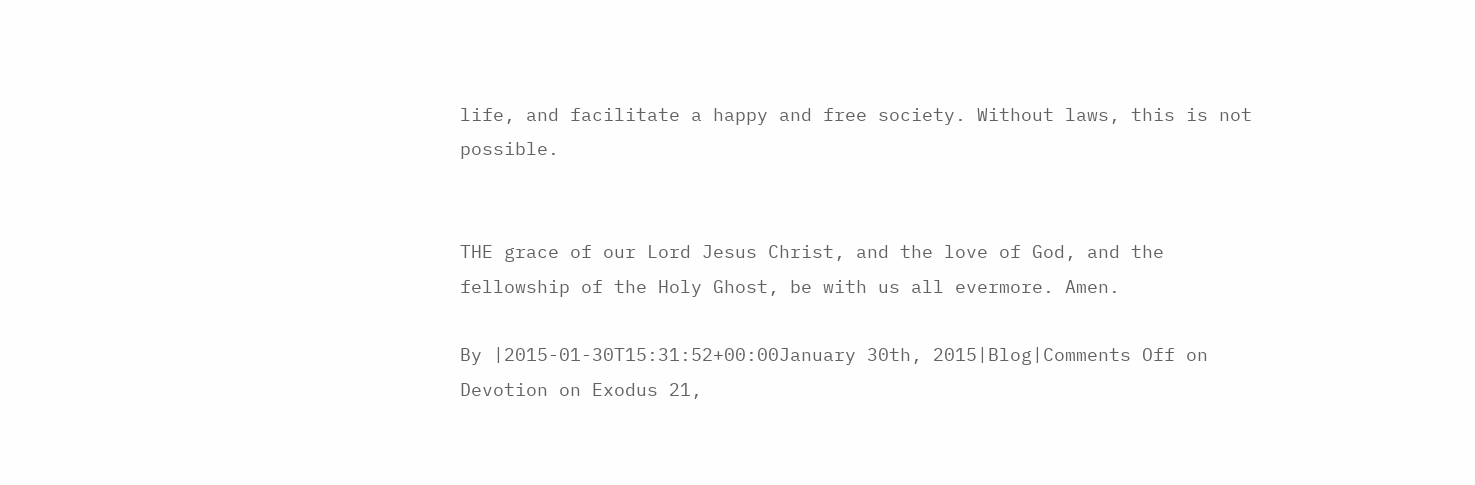life, and facilitate a happy and free society. Without laws, this is not possible.


THE grace of our Lord Jesus Christ, and the love of God, and the fellowship of the Holy Ghost, be with us all evermore. Amen.

By |2015-01-30T15:31:52+00:00January 30th, 2015|Blog|Comments Off on Devotion on Exodus 21,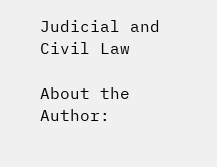Judicial and Civil Law

About the Author: